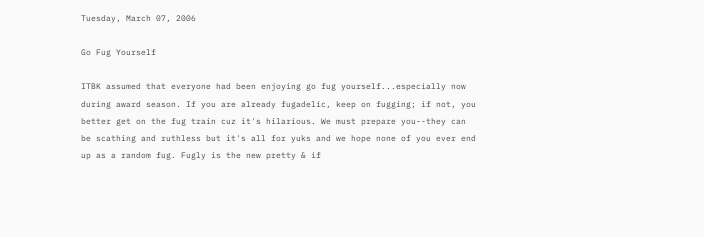Tuesday, March 07, 2006

Go Fug Yourself

ITBK assumed that everyone had been enjoying go fug yourself...especially now during award season. If you are already fugadelic, keep on fugging; if not, you better get on the fug train cuz it's hilarious. We must prepare you--they can be scathing and ruthless but it's all for yuks and we hope none of you ever end up as a random fug. Fugly is the new pretty & if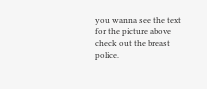you wanna see the text for the picture above check out the breast police.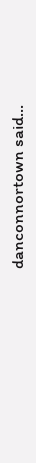danconnortown said...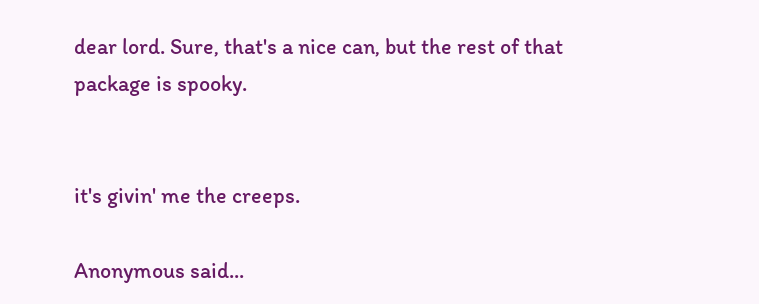dear lord. Sure, that's a nice can, but the rest of that package is spooky.


it's givin' me the creeps.

Anonymous said...